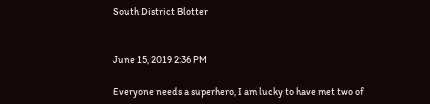South District Blotter


June 15, 2019 2:36 PM

Everyone needs a superhero, I am lucky to have met two of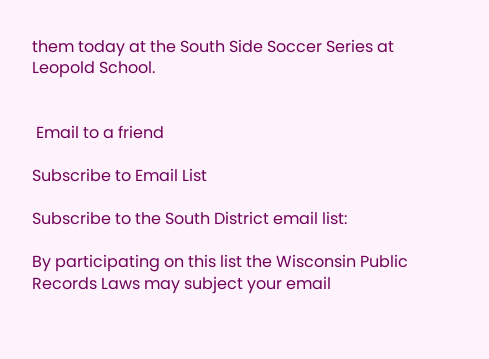them today at the South Side Soccer Series at Leopold School.


 Email to a friend

Subscribe to Email List

Subscribe to the South District email list:

By participating on this list the Wisconsin Public Records Laws may subject your email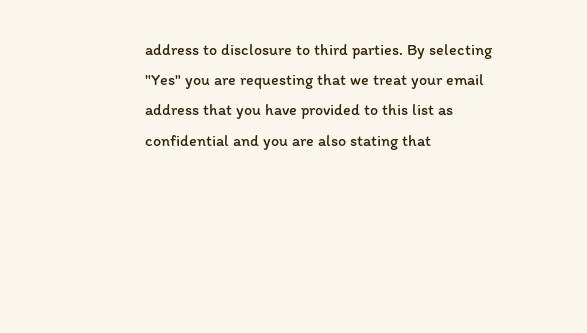address to disclosure to third parties. By selecting "Yes" you are requesting that we treat your email address that you have provided to this list as confidential and you are also stating that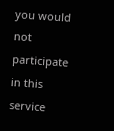you would not participate in this service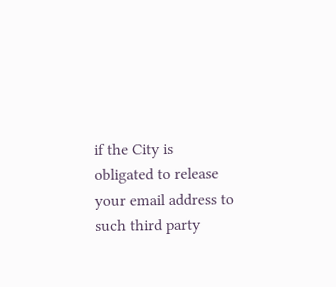if the City is obligated to release your email address to such third party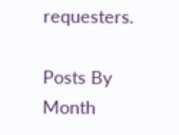requesters.

Posts By Month